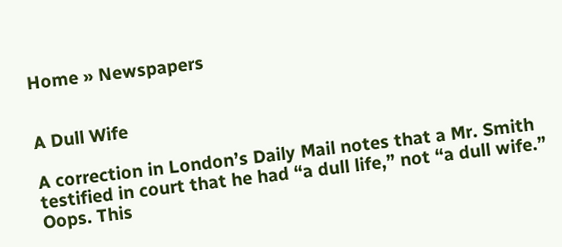Home » Newspapers


A Dull Wife

A correction in London’s Daily Mail notes that a Mr. Smith testified in court that he had “a dull life,” not “a dull wife.” Oops. This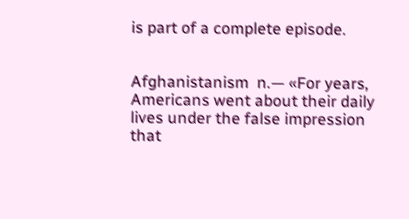is part of a complete episode.


Afghanistanism  n.— «For years, Americans went about their daily lives under the false impression that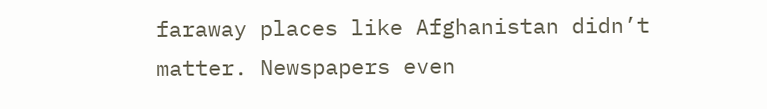faraway places like Afghanistan didn’t matter. Newspapers even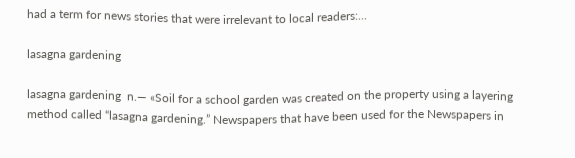had a term for news stories that were irrelevant to local readers:...

lasagna gardening

lasagna gardening  n.— «Soil for a school garden was created on the property using a layering method called “lasagna gardening.” Newspapers that have been used for the Newspapers in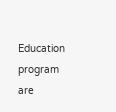Education program are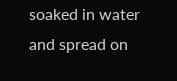soaked in water and spread on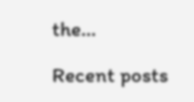the...

Recent posts